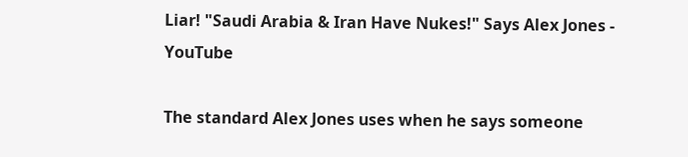Liar! "Saudi Arabia & Iran Have Nukes!" Says Alex Jones - YouTube

The standard Alex Jones uses when he says someone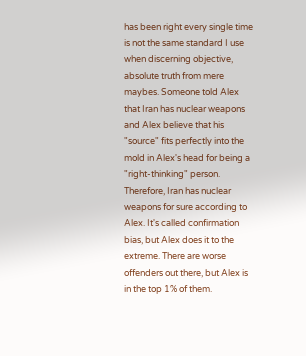has been right every single time is not the same standard I use when discerning objective, absolute truth from mere maybes. Someone told Alex that Iran has nuclear weapons and Alex believe that his "source" fits perfectly into the mold in Alex's head for being a "right-thinking" person. Therefore, Iran has nuclear weapons for sure according to Alex. It's called confirmation bias, but Alex does it to the extreme. There are worse offenders out there, but Alex is in the top 1% of them.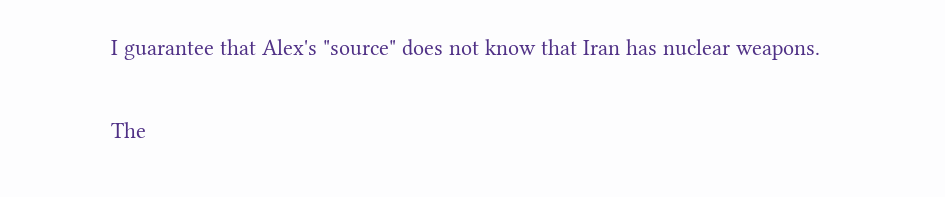I guarantee that Alex's "source" does not know that Iran has nuclear weapons.

The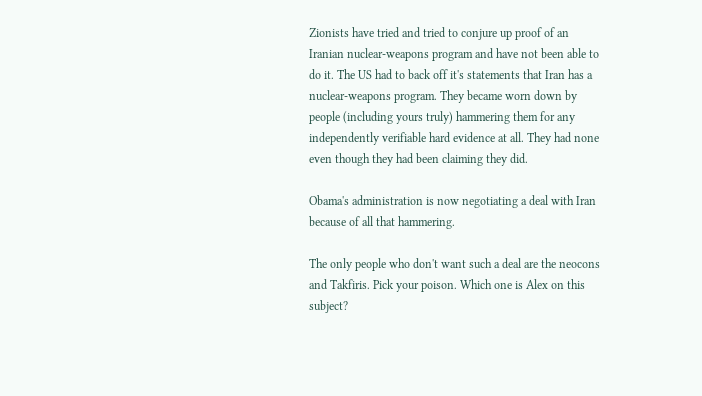Zionists have tried and tried to conjure up proof of an Iranian nuclear-weapons program and have not been able to do it. The US had to back off it's statements that Iran has a nuclear-weapons program. They became worn down by people (including yours truly) hammering them for any independently verifiable hard evidence at all. They had none even though they had been claiming they did.

Obama's administration is now negotiating a deal with Iran because of all that hammering.

The only people who don't want such a deal are the neocons and Takfiris. Pick your poison. Which one is Alex on this subject?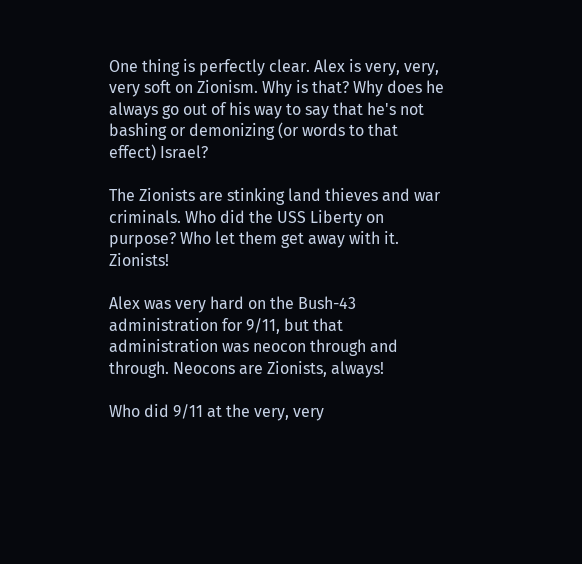One thing is perfectly clear. Alex is very, very, very soft on Zionism. Why is that? Why does he always go out of his way to say that he's not bashing or demonizing (or words to that effect) Israel?

The Zionists are stinking land thieves and war criminals. Who did the USS Liberty on purpose? Who let them get away with it. Zionists!

Alex was very hard on the Bush-43 administration for 9/11, but that administration was neocon through and through. Neocons are Zionists, always!

Who did 9/11 at the very, very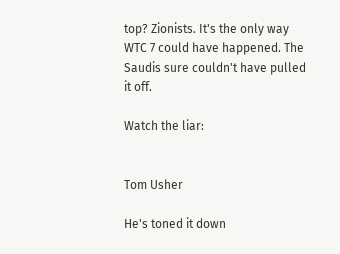top? Zionists. It's the only way WTC 7 could have happened. The Saudis sure couldn't have pulled it off.

Watch the liar:


Tom Usher

He's toned it down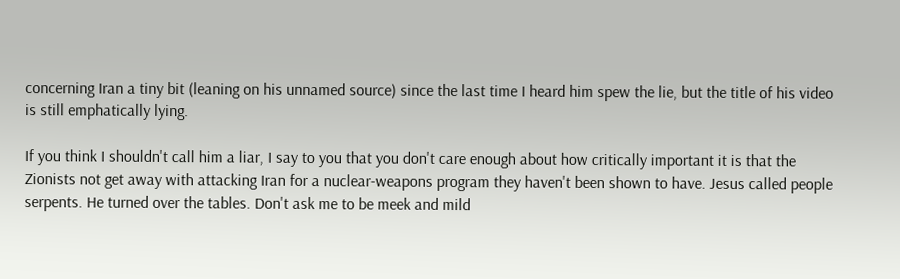concerning Iran a tiny bit (leaning on his unnamed source) since the last time I heard him spew the lie, but the title of his video is still emphatically lying.

If you think I shouldn't call him a liar, I say to you that you don't care enough about how critically important it is that the Zionists not get away with attacking Iran for a nuclear-weapons program they haven't been shown to have. Jesus called people serpents. He turned over the tables. Don't ask me to be meek and mild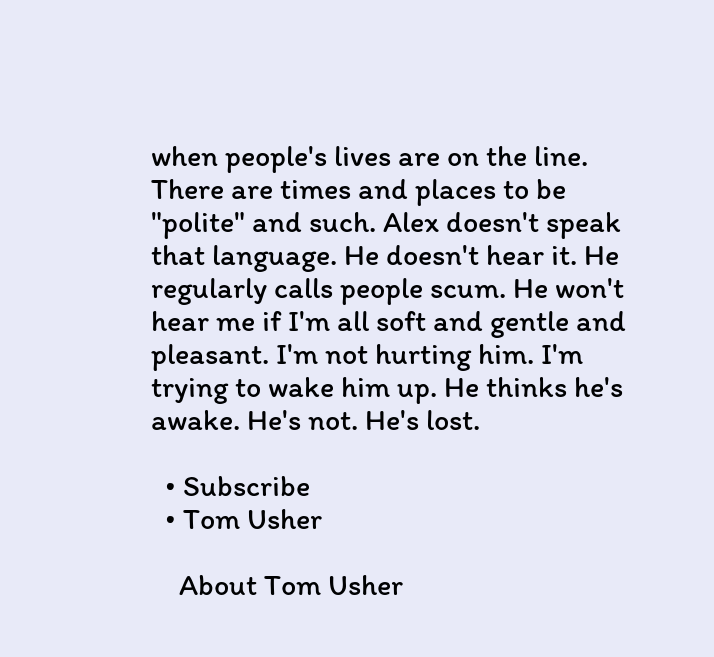when people's lives are on the line. There are times and places to be "polite" and such. Alex doesn't speak that language. He doesn't hear it. He regularly calls people scum. He won't hear me if I'm all soft and gentle and pleasant. I'm not hurting him. I'm trying to wake him up. He thinks he's awake. He's not. He's lost.

  • Subscribe
  • Tom Usher

    About Tom Usher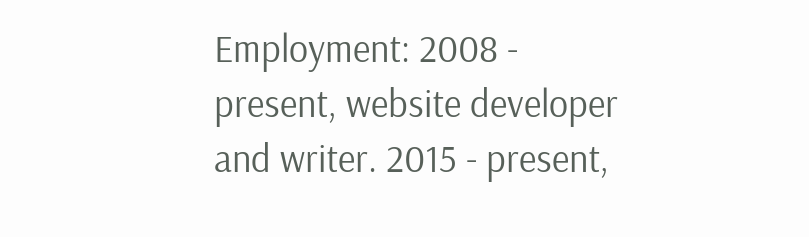Employment: 2008 - present, website developer and writer. 2015 - present,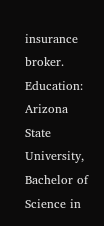insurance broker. Education: Arizona State University, Bachelor of Science in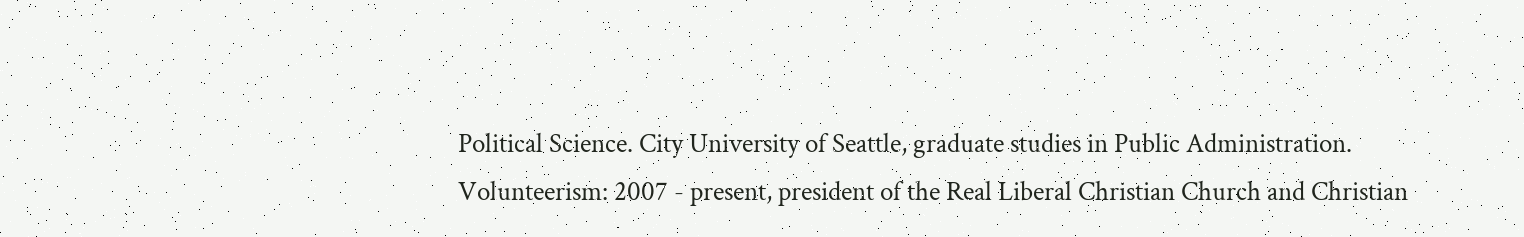Political Science. City University of Seattle, graduate studies in Public Administration. Volunteerism: 2007 - present, president of the Real Liberal Christian Church and Christian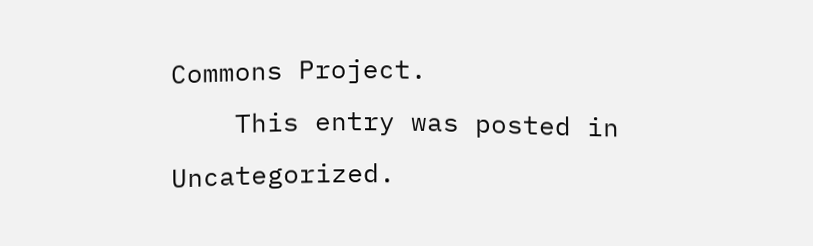Commons Project.
    This entry was posted in Uncategorized.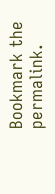Bookmark the permalink.